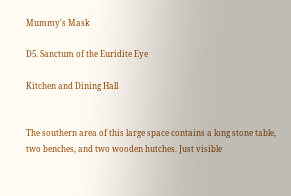Mummy's Mask

D5. Sanctum of the Euridite Eye

Kitchen and Dining Hall


The southern area of this large space contains a long stone table, two benches, and two wooden hutches. Just visible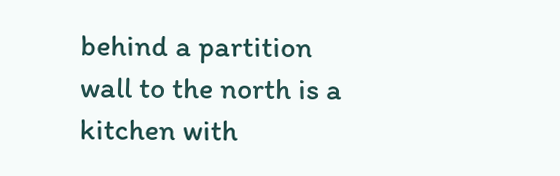behind a partition wall to the north is a kitchen with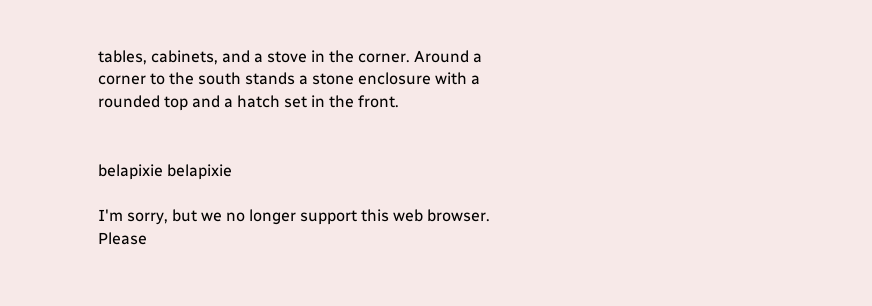tables, cabinets, and a stove in the corner. Around a corner to the south stands a stone enclosure with a rounded top and a hatch set in the front.


belapixie belapixie

I'm sorry, but we no longer support this web browser. Please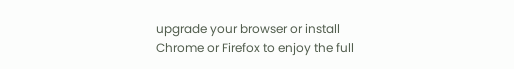upgrade your browser or install Chrome or Firefox to enjoy the full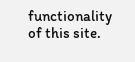functionality of this site.